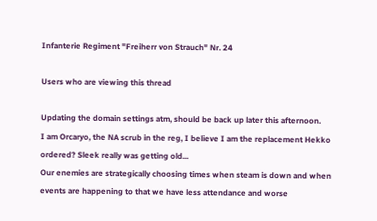Infanterie Regiment "Freiherr von Strauch" Nr. 24

Users who are viewing this thread

Updating the domain settings atm, should be back up later this afternoon.
I am Orcaryo, the NA scrub in the reg, I believe I am the replacement Hekko ordered? Sleek really was getting old...
Our enemies are strategically choosing times when steam is down and when events are happening to that we have less attendance and worse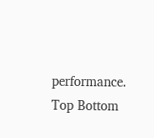performance.
Top Bottom